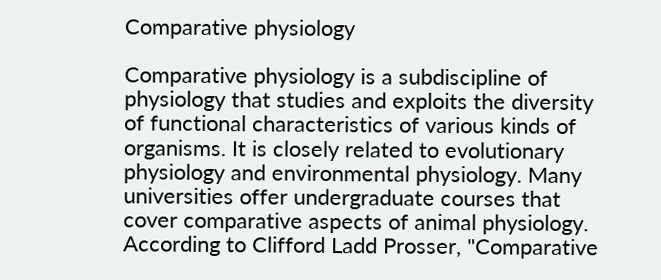Comparative physiology

Comparative physiology is a subdiscipline of physiology that studies and exploits the diversity of functional characteristics of various kinds of organisms. It is closely related to evolutionary physiology and environmental physiology. Many universities offer undergraduate courses that cover comparative aspects of animal physiology. According to Clifford Ladd Prosser, "Comparative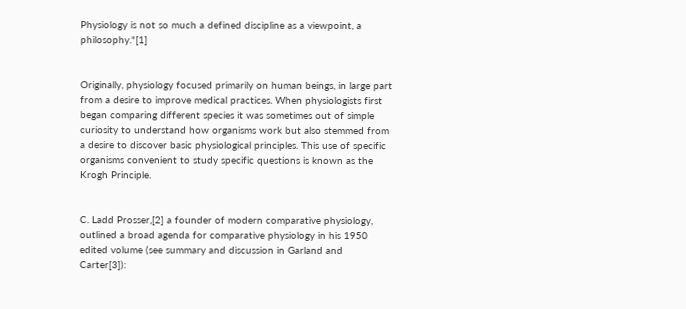Physiology is not so much a defined discipline as a viewpoint, a philosophy."[1]


Originally, physiology focused primarily on human beings, in large part from a desire to improve medical practices. When physiologists first began comparing different species it was sometimes out of simple curiosity to understand how organisms work but also stemmed from a desire to discover basic physiological principles. This use of specific organisms convenient to study specific questions is known as the Krogh Principle.


C. Ladd Prosser,[2] a founder of modern comparative physiology, outlined a broad agenda for comparative physiology in his 1950 edited volume (see summary and discussion in Garland and Carter[3]):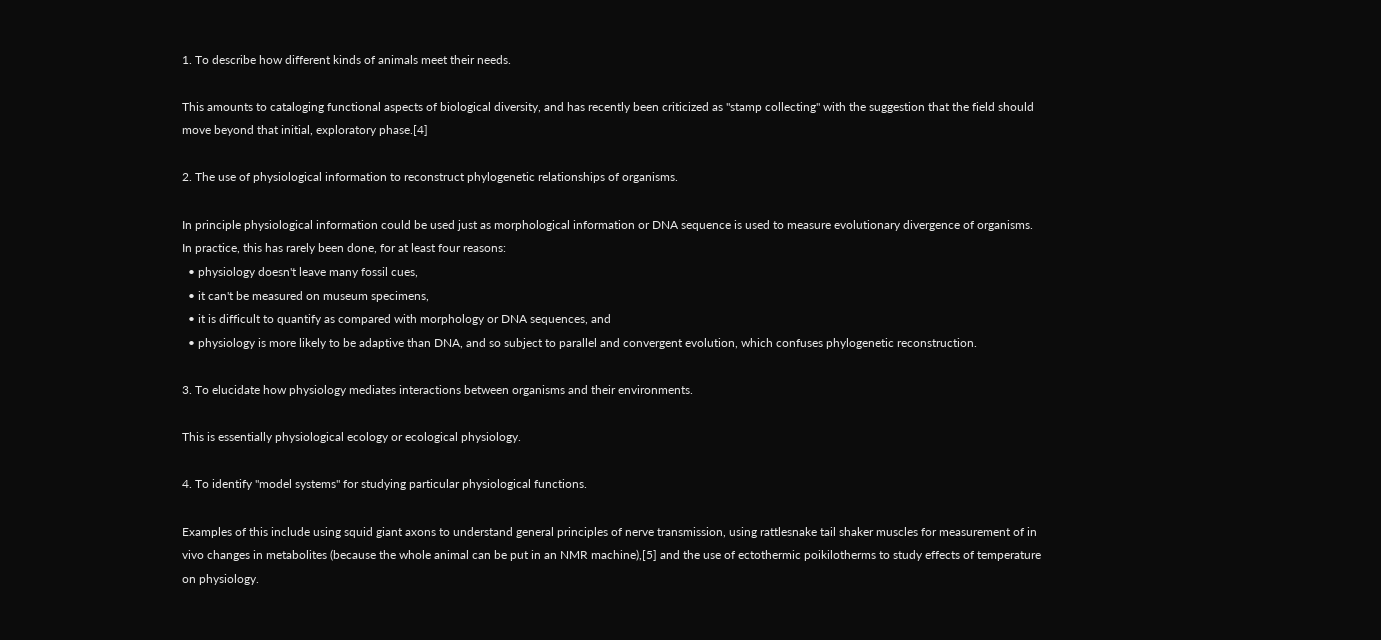1. To describe how different kinds of animals meet their needs.

This amounts to cataloging functional aspects of biological diversity, and has recently been criticized as "stamp collecting" with the suggestion that the field should move beyond that initial, exploratory phase.[4]

2. The use of physiological information to reconstruct phylogenetic relationships of organisms.

In principle physiological information could be used just as morphological information or DNA sequence is used to measure evolutionary divergence of organisms. In practice, this has rarely been done, for at least four reasons:
  • physiology doesn't leave many fossil cues,
  • it can't be measured on museum specimens,
  • it is difficult to quantify as compared with morphology or DNA sequences, and
  • physiology is more likely to be adaptive than DNA, and so subject to parallel and convergent evolution, which confuses phylogenetic reconstruction.

3. To elucidate how physiology mediates interactions between organisms and their environments.

This is essentially physiological ecology or ecological physiology.

4. To identify "model systems" for studying particular physiological functions.

Examples of this include using squid giant axons to understand general principles of nerve transmission, using rattlesnake tail shaker muscles for measurement of in vivo changes in metabolites (because the whole animal can be put in an NMR machine),[5] and the use of ectothermic poikilotherms to study effects of temperature on physiology.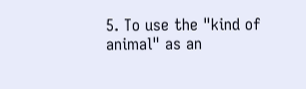5. To use the "kind of animal" as an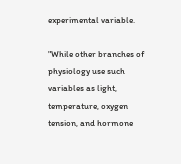experimental variable.

"While other branches of physiology use such variables as light, temperature, oxygen tension, and hormone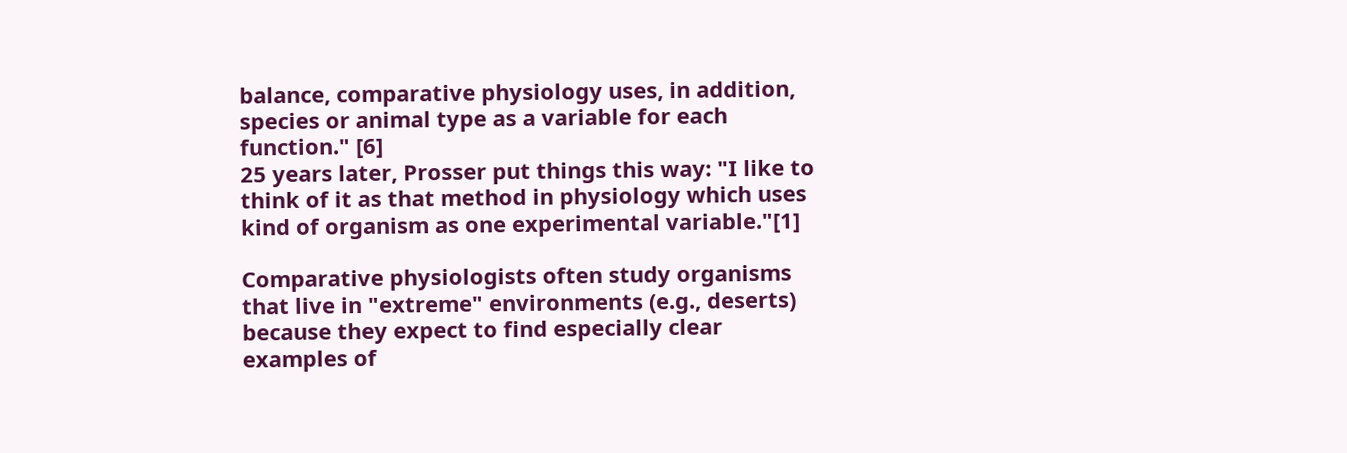balance, comparative physiology uses, in addition, species or animal type as a variable for each function." [6]
25 years later, Prosser put things this way: "I like to think of it as that method in physiology which uses kind of organism as one experimental variable."[1]

Comparative physiologists often study organisms that live in "extreme" environments (e.g., deserts) because they expect to find especially clear examples of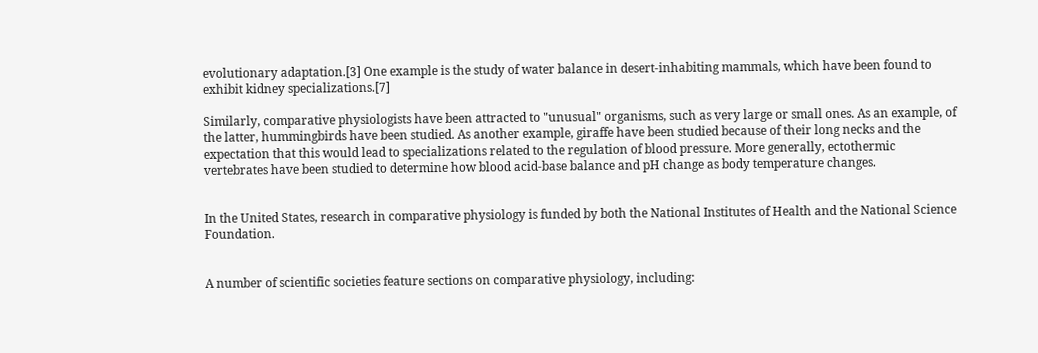evolutionary adaptation.[3] One example is the study of water balance in desert-inhabiting mammals, which have been found to exhibit kidney specializations.[7]

Similarly, comparative physiologists have been attracted to "unusual" organisms, such as very large or small ones. As an example, of the latter, hummingbirds have been studied. As another example, giraffe have been studied because of their long necks and the expectation that this would lead to specializations related to the regulation of blood pressure. More generally, ectothermic vertebrates have been studied to determine how blood acid-base balance and pH change as body temperature changes.


In the United States, research in comparative physiology is funded by both the National Institutes of Health and the National Science Foundation.


A number of scientific societies feature sections on comparative physiology, including: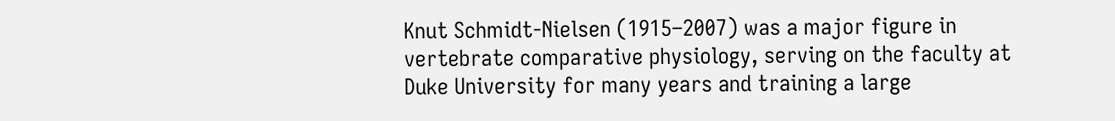Knut Schmidt-Nielsen (1915–2007) was a major figure in vertebrate comparative physiology, serving on the faculty at Duke University for many years and training a large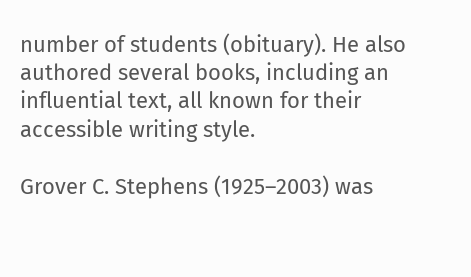number of students (obituary). He also authored several books, including an influential text, all known for their accessible writing style.

Grover C. Stephens (1925–2003) was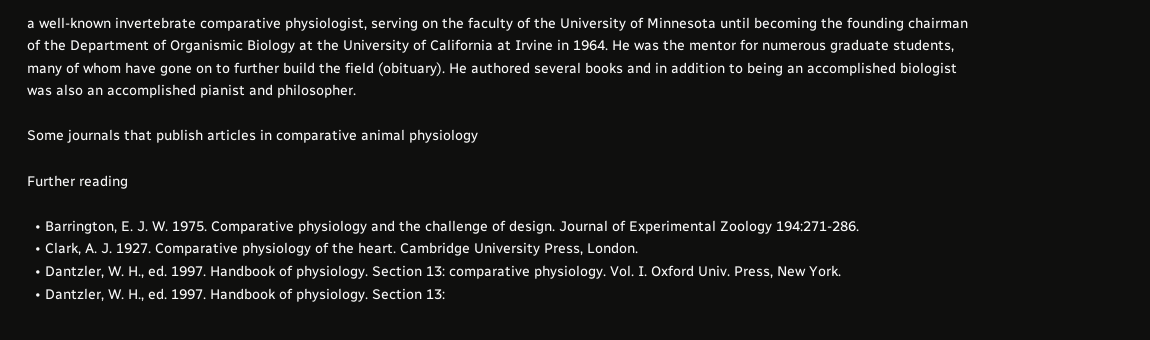a well-known invertebrate comparative physiologist, serving on the faculty of the University of Minnesota until becoming the founding chairman of the Department of Organismic Biology at the University of California at Irvine in 1964. He was the mentor for numerous graduate students, many of whom have gone on to further build the field (obituary). He authored several books and in addition to being an accomplished biologist was also an accomplished pianist and philosopher.

Some journals that publish articles in comparative animal physiology

Further reading

  • Barrington, E. J. W. 1975. Comparative physiology and the challenge of design. Journal of Experimental Zoology 194:271-286.
  • Clark, A. J. 1927. Comparative physiology of the heart. Cambridge University Press, London.
  • Dantzler, W. H., ed. 1997. Handbook of physiology. Section 13: comparative physiology. Vol. I. Oxford Univ. Press, New York.
  • Dantzler, W. H., ed. 1997. Handbook of physiology. Section 13: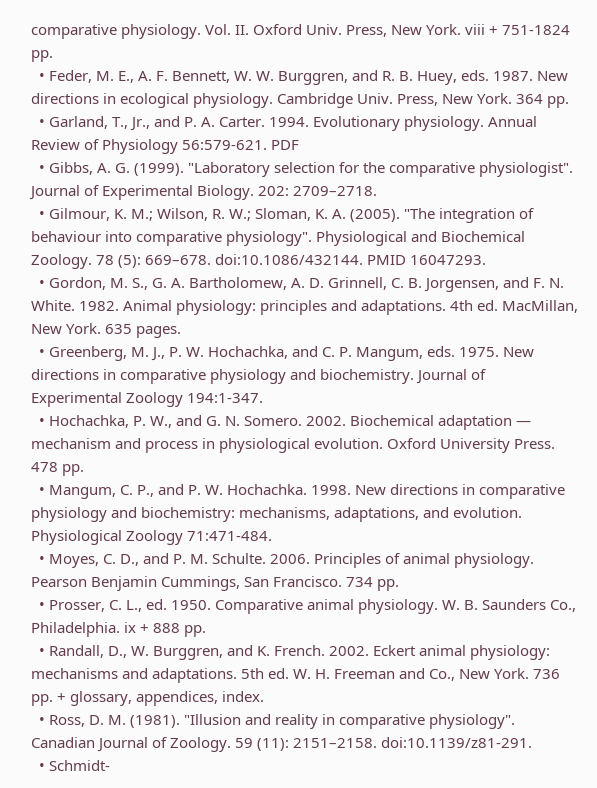comparative physiology. Vol. II. Oxford Univ. Press, New York. viii + 751-1824 pp.
  • Feder, M. E., A. F. Bennett, W. W. Burggren, and R. B. Huey, eds. 1987. New directions in ecological physiology. Cambridge Univ. Press, New York. 364 pp.
  • Garland, T., Jr., and P. A. Carter. 1994. Evolutionary physiology. Annual Review of Physiology 56:579-621. PDF
  • Gibbs, A. G. (1999). "Laboratory selection for the comparative physiologist". Journal of Experimental Biology. 202: 2709–2718.
  • Gilmour, K. M.; Wilson, R. W.; Sloman, K. A. (2005). "The integration of behaviour into comparative physiology". Physiological and Biochemical Zoology. 78 (5): 669–678. doi:10.1086/432144. PMID 16047293.
  • Gordon, M. S., G. A. Bartholomew, A. D. Grinnell, C. B. Jorgensen, and F. N. White. 1982. Animal physiology: principles and adaptations. 4th ed. MacMillan, New York. 635 pages.
  • Greenberg, M. J., P. W. Hochachka, and C. P. Mangum, eds. 1975. New directions in comparative physiology and biochemistry. Journal of Experimental Zoology 194:1-347.
  • Hochachka, P. W., and G. N. Somero. 2002. Biochemical adaptation — mechanism and process in physiological evolution. Oxford University Press. 478 pp.
  • Mangum, C. P., and P. W. Hochachka. 1998. New directions in comparative physiology and biochemistry: mechanisms, adaptations, and evolution. Physiological Zoology 71:471-484.
  • Moyes, C. D., and P. M. Schulte. 2006. Principles of animal physiology. Pearson Benjamin Cummings, San Francisco. 734 pp.
  • Prosser, C. L., ed. 1950. Comparative animal physiology. W. B. Saunders Co., Philadelphia. ix + 888 pp.
  • Randall, D., W. Burggren, and K. French. 2002. Eckert animal physiology: mechanisms and adaptations. 5th ed. W. H. Freeman and Co., New York. 736 pp. + glossary, appendices, index.
  • Ross, D. M. (1981). "Illusion and reality in comparative physiology". Canadian Journal of Zoology. 59 (11): 2151–2158. doi:10.1139/z81-291.
  • Schmidt-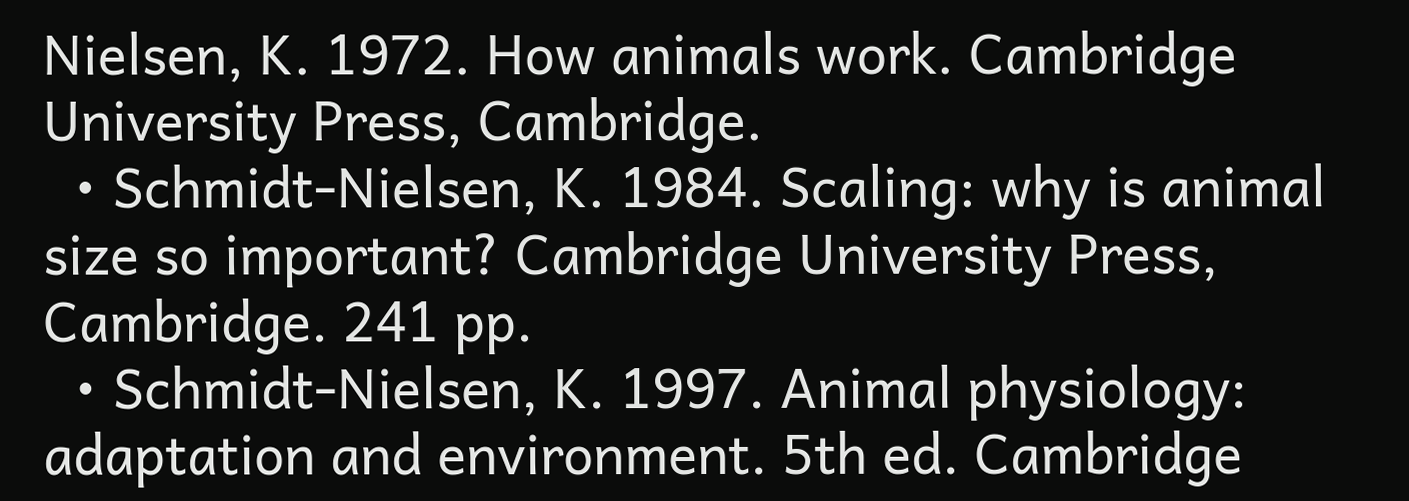Nielsen, K. 1972. How animals work. Cambridge University Press, Cambridge.
  • Schmidt-Nielsen, K. 1984. Scaling: why is animal size so important? Cambridge University Press, Cambridge. 241 pp.
  • Schmidt-Nielsen, K. 1997. Animal physiology: adaptation and environment. 5th ed. Cambridge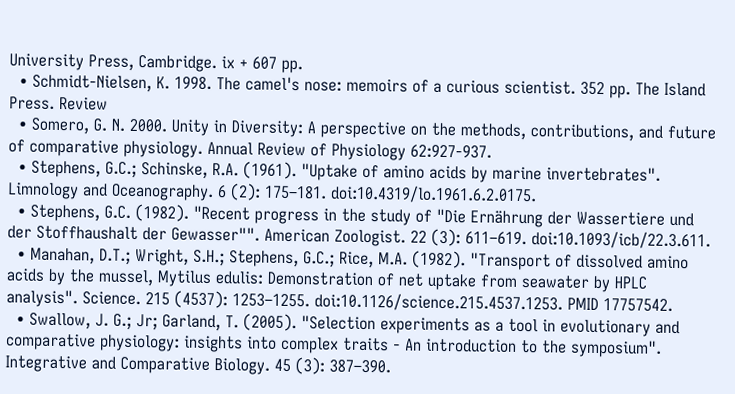University Press, Cambridge. ix + 607 pp.
  • Schmidt-Nielsen, K. 1998. The camel's nose: memoirs of a curious scientist. 352 pp. The Island Press. Review
  • Somero, G. N. 2000. Unity in Diversity: A perspective on the methods, contributions, and future of comparative physiology. Annual Review of Physiology 62:927-937.
  • Stephens, G.C.; Schinske, R.A. (1961). "Uptake of amino acids by marine invertebrates". Limnology and Oceanography. 6 (2): 175–181. doi:10.4319/lo.1961.6.2.0175.
  • Stephens, G.C. (1982). "Recent progress in the study of "Die Ernährung der Wassertiere und der Stoffhaushalt der Gewasser"". American Zoologist. 22 (3): 611–619. doi:10.1093/icb/22.3.611.
  • Manahan, D.T.; Wright, S.H.; Stephens, G.C.; Rice, M.A. (1982). "Transport of dissolved amino acids by the mussel, Mytilus edulis: Demonstration of net uptake from seawater by HPLC analysis". Science. 215 (4537): 1253–1255. doi:10.1126/science.215.4537.1253. PMID 17757542.
  • Swallow, J. G.; Jr; Garland, T. (2005). "Selection experiments as a tool in evolutionary and comparative physiology: insights into complex traits - An introduction to the symposium". Integrative and Comparative Biology. 45 (3): 387–390.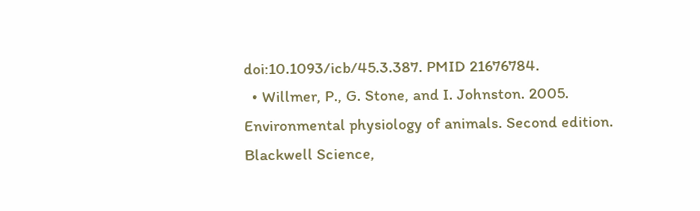doi:10.1093/icb/45.3.387. PMID 21676784.
  • Willmer, P., G. Stone, and I. Johnston. 2005. Environmental physiology of animals. Second edition. Blackwell Science,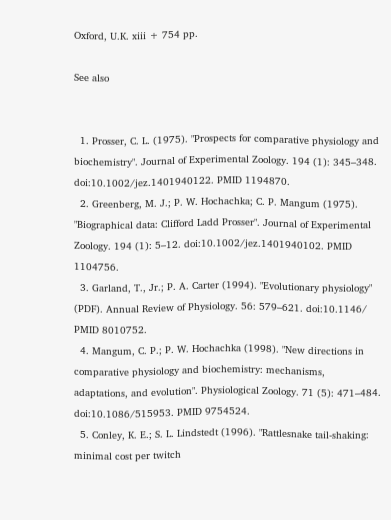Oxford, U.K. xiii + 754 pp.

See also


  1. Prosser, C. L. (1975). "Prospects for comparative physiology and biochemistry". Journal of Experimental Zoology. 194 (1): 345–348. doi:10.1002/jez.1401940122. PMID 1194870.
  2. Greenberg, M. J.; P. W. Hochachka; C. P. Mangum (1975). "Biographical data: Clifford Ladd Prosser". Journal of Experimental Zoology. 194 (1): 5–12. doi:10.1002/jez.1401940102. PMID 1104756.
  3. Garland, T., Jr.; P. A. Carter (1994). "Evolutionary physiology" (PDF). Annual Review of Physiology. 56: 579–621. doi:10.1146/ PMID 8010752.
  4. Mangum, C. P.; P. W. Hochachka (1998). "New directions in comparative physiology and biochemistry: mechanisms, adaptations, and evolution". Physiological Zoology. 71 (5): 471–484. doi:10.1086/515953. PMID 9754524.
  5. Conley, K. E.; S. L. Lindstedt (1996). "Rattlesnake tail-shaking: minimal cost per twitch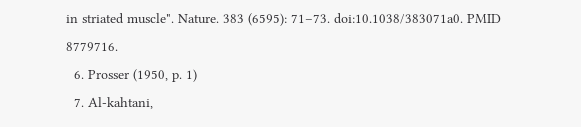in striated muscle". Nature. 383 (6595): 71–73. doi:10.1038/383071a0. PMID 8779716.
  6. Prosser (1950, p. 1)
  7. Al-kahtani,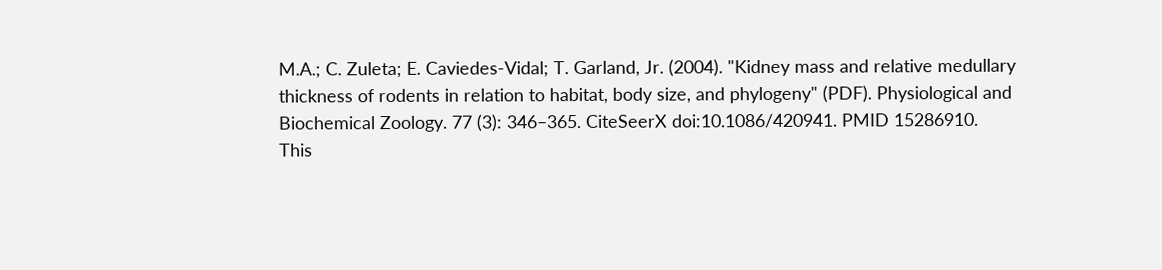M.A.; C. Zuleta; E. Caviedes-Vidal; T. Garland, Jr. (2004). "Kidney mass and relative medullary thickness of rodents in relation to habitat, body size, and phylogeny" (PDF). Physiological and Biochemical Zoology. 77 (3): 346–365. CiteSeerX doi:10.1086/420941. PMID 15286910.
This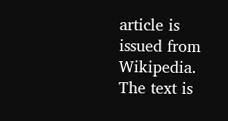article is issued from Wikipedia. The text is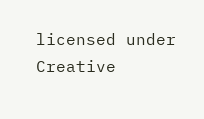licensed under Creative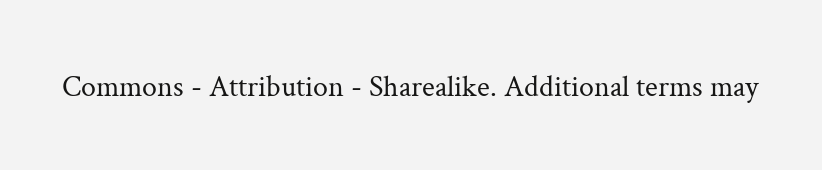Commons - Attribution - Sharealike. Additional terms may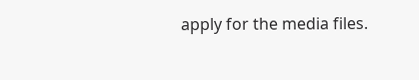apply for the media files.